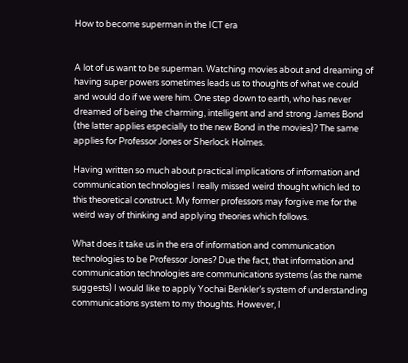How to become superman in the ICT era


A lot of us want to be superman. Watching movies about and dreaming of having super powers sometimes leads us to thoughts of what we could and would do if we were him. One step down to earth, who has never dreamed of being the charming, intelligent and and strong James Bond (the latter applies especially to the new Bond in the movies)? The same applies for Professor Jones or Sherlock Holmes.

Having written so much about practical implications of information and communication technologies I really missed weird thought which led to this theoretical construct. My former professors may forgive me for the weird way of thinking and applying theories which follows.

What does it take us in the era of information and communication technologies to be Professor Jones? Due the fact, that information and communication technologies are communications systems (as the name suggests) I would like to apply Yochai Benkler’s system of understanding communications system to my thoughts. However, I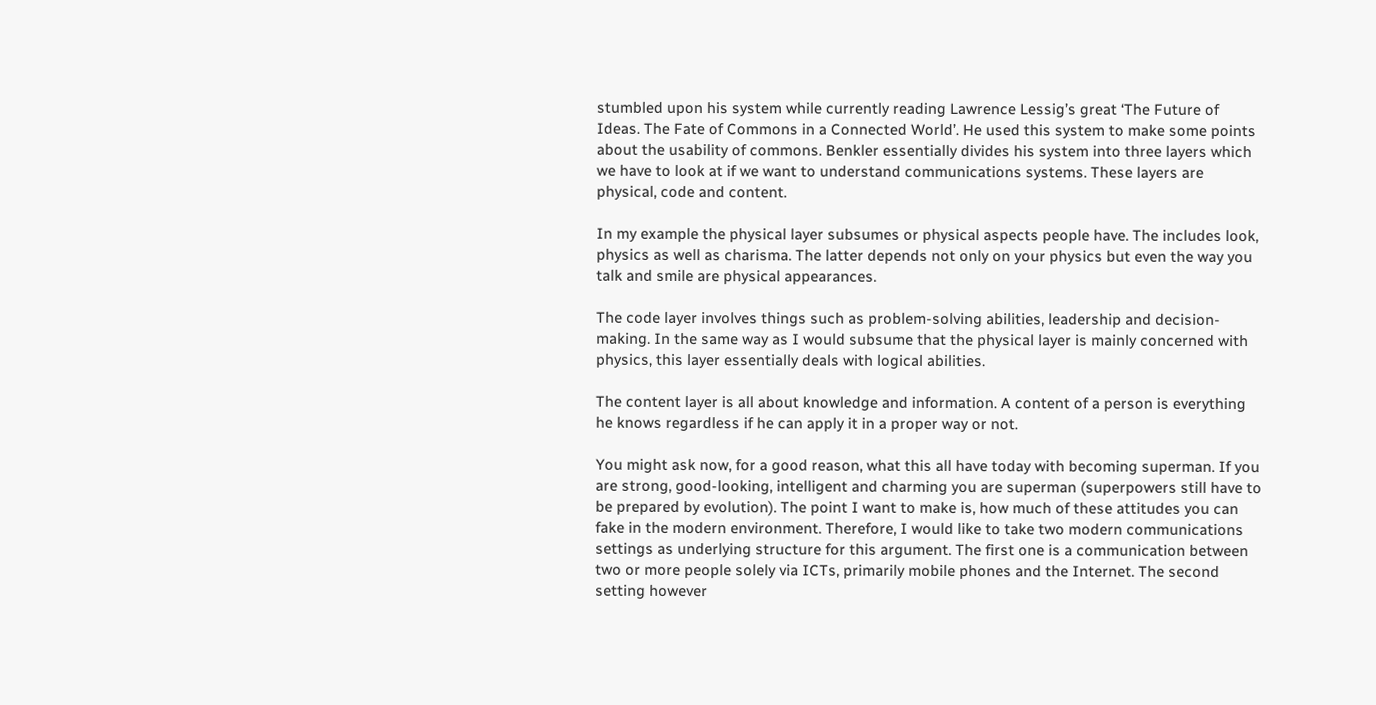stumbled upon his system while currently reading Lawrence Lessig’s great ‘The Future of Ideas. The Fate of Commons in a Connected World’. He used this system to make some points about the usability of commons. Benkler essentially divides his system into three layers which we have to look at if we want to understand communications systems. These layers are physical, code and content.

In my example the physical layer subsumes or physical aspects people have. The includes look, physics as well as charisma. The latter depends not only on your physics but even the way you talk and smile are physical appearances.

The code layer involves things such as problem-solving abilities, leadership and decision-making. In the same way as I would subsume that the physical layer is mainly concerned with physics, this layer essentially deals with logical abilities.

The content layer is all about knowledge and information. A content of a person is everything he knows regardless if he can apply it in a proper way or not.

You might ask now, for a good reason, what this all have today with becoming superman. If you are strong, good-looking, intelligent and charming you are superman (superpowers still have to be prepared by evolution). The point I want to make is, how much of these attitudes you can fake in the modern environment. Therefore, I would like to take two modern communications settings as underlying structure for this argument. The first one is a communication between two or more people solely via ICTs, primarily mobile phones and the Internet. The second setting however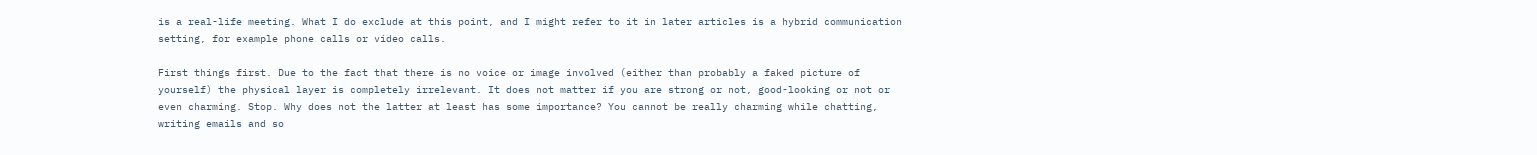is a real-life meeting. What I do exclude at this point, and I might refer to it in later articles is a hybrid communication setting, for example phone calls or video calls.

First things first. Due to the fact that there is no voice or image involved (either than probably a faked picture of yourself) the physical layer is completely irrelevant. It does not matter if you are strong or not, good-looking or not or even charming. Stop. Why does not the latter at least has some importance? You cannot be really charming while chatting, writing emails and so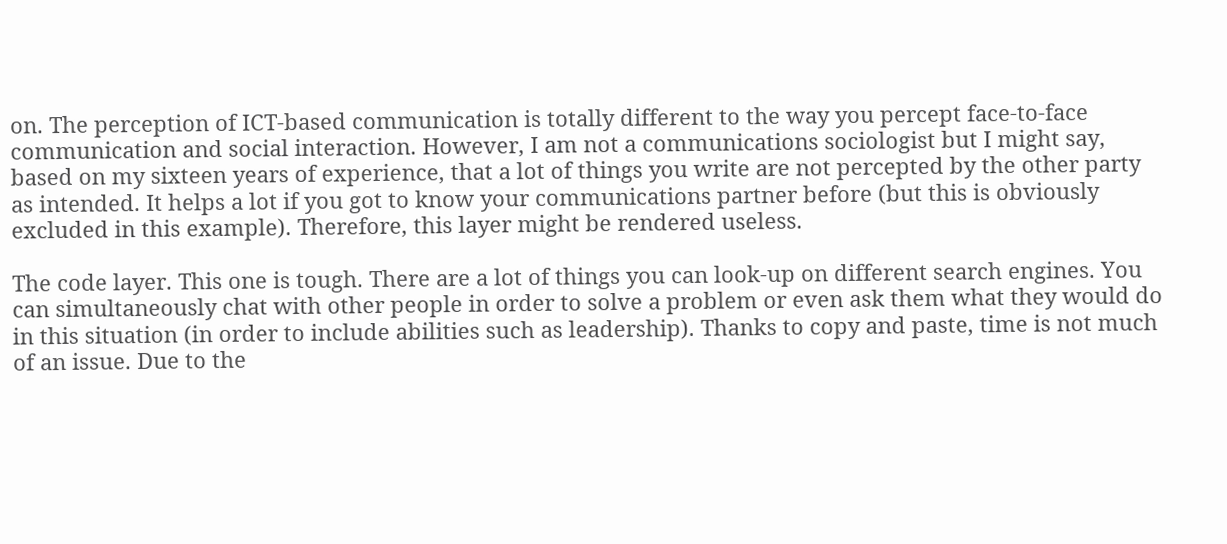on. The perception of ICT-based communication is totally different to the way you percept face-to-face communication and social interaction. However, I am not a communications sociologist but I might say, based on my sixteen years of experience, that a lot of things you write are not percepted by the other party as intended. It helps a lot if you got to know your communications partner before (but this is obviously excluded in this example). Therefore, this layer might be rendered useless.

The code layer. This one is tough. There are a lot of things you can look-up on different search engines. You can simultaneously chat with other people in order to solve a problem or even ask them what they would do in this situation (in order to include abilities such as leadership). Thanks to copy and paste, time is not much of an issue. Due to the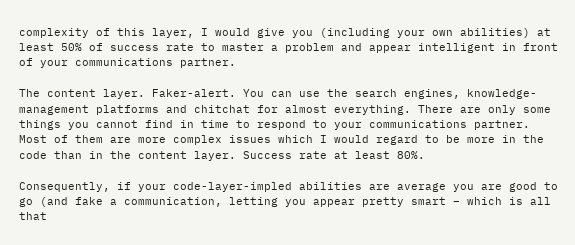complexity of this layer, I would give you (including your own abilities) at least 50% of success rate to master a problem and appear intelligent in front of your communications partner.

The content layer. Faker-alert. You can use the search engines, knowledge-management platforms and chitchat for almost everything. There are only some things you cannot find in time to respond to your communications partner. Most of them are more complex issues which I would regard to be more in the code than in the content layer. Success rate at least 80%.

Consequently, if your code-layer-impled abilities are average you are good to go (and fake a communication, letting you appear pretty smart – which is all that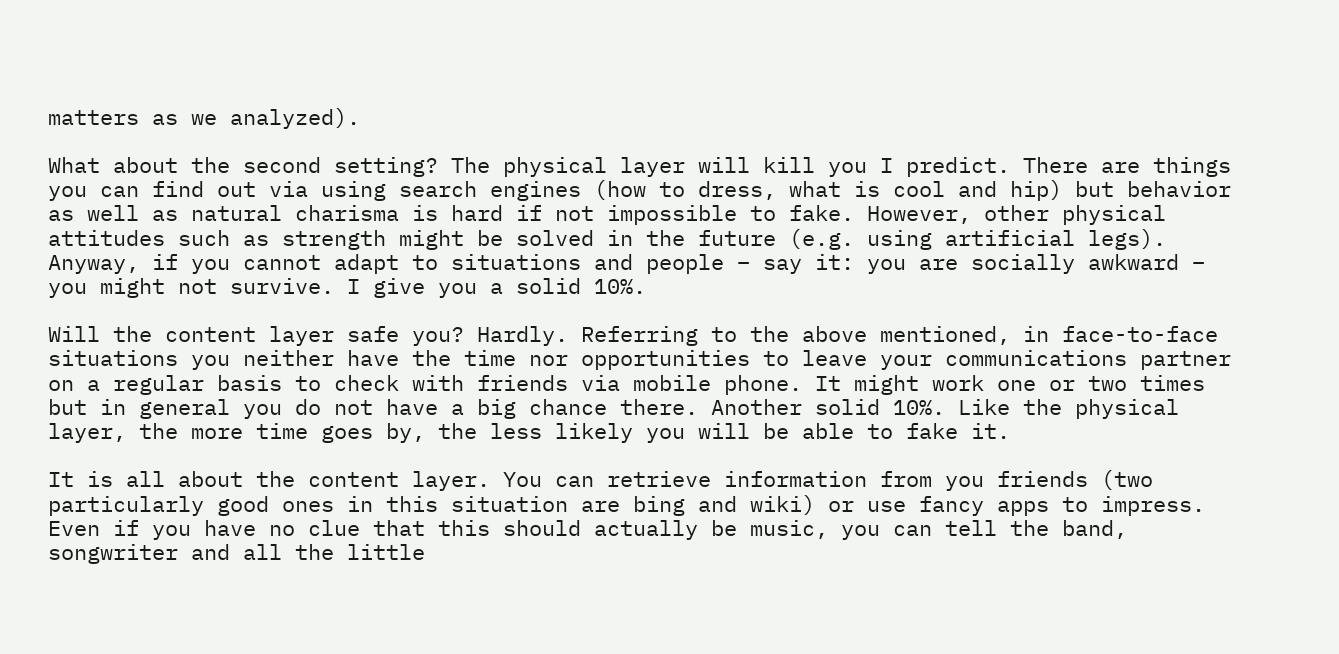matters as we analyzed).

What about the second setting? The physical layer will kill you I predict. There are things you can find out via using search engines (how to dress, what is cool and hip) but behavior as well as natural charisma is hard if not impossible to fake. However, other physical attitudes such as strength might be solved in the future (e.g. using artificial legs). Anyway, if you cannot adapt to situations and people – say it: you are socially awkward – you might not survive. I give you a solid 10%.

Will the content layer safe you? Hardly. Referring to the above mentioned, in face-to-face situations you neither have the time nor opportunities to leave your communications partner on a regular basis to check with friends via mobile phone. It might work one or two times but in general you do not have a big chance there. Another solid 10%. Like the physical layer, the more time goes by, the less likely you will be able to fake it.

It is all about the content layer. You can retrieve information from you friends (two particularly good ones in this situation are bing and wiki) or use fancy apps to impress. Even if you have no clue that this should actually be music, you can tell the band, songwriter and all the little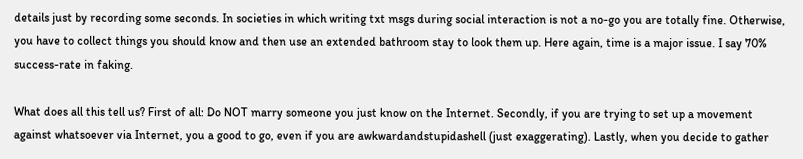details just by recording some seconds. In societies in which writing txt msgs during social interaction is not a no-go you are totally fine. Otherwise, you have to collect things you should know and then use an extended bathroom stay to look them up. Here again, time is a major issue. I say 70% success-rate in faking.

What does all this tell us? First of all: Do NOT marry someone you just know on the Internet. Secondly, if you are trying to set up a movement against whatsoever via Internet, you a good to go, even if you are awkwardandstupidashell (just exaggerating). Lastly, when you decide to gather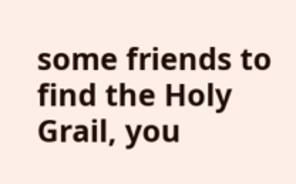some friends to find the Holy Grail, you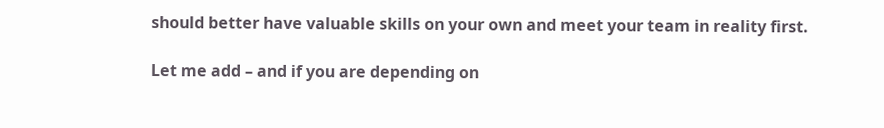should better have valuable skills on your own and meet your team in reality first.

Let me add – and if you are depending on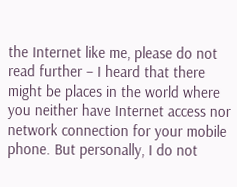the Internet like me, please do not read further – I heard that there might be places in the world where you neither have Internet access nor network connection for your mobile phone. But personally, I do not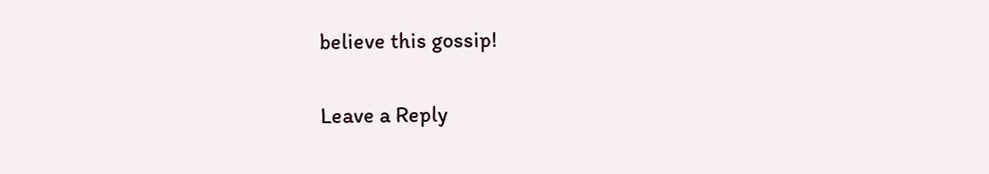believe this gossip!

Leave a Reply